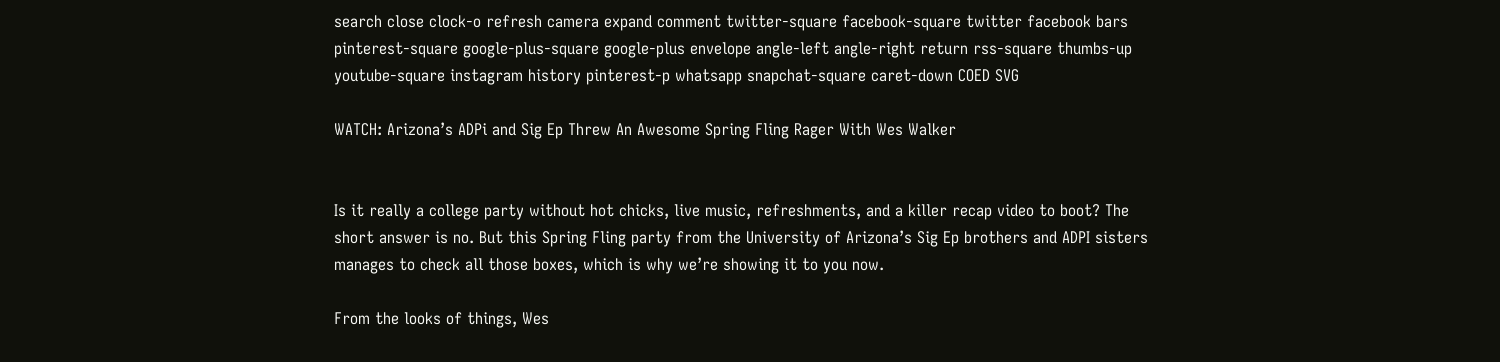search close clock-o refresh camera expand comment twitter-square facebook-square twitter facebook bars pinterest-square google-plus-square google-plus envelope angle-left angle-right return rss-square thumbs-up youtube-square instagram history pinterest-p whatsapp snapchat-square caret-down COED SVG

WATCH: Arizona’s ADPi and Sig Ep Threw An Awesome Spring Fling Rager With Wes Walker


Is it really a college party without hot chicks, live music, refreshments, and a killer recap video to boot? The short answer is no. But this Spring Fling party from the University of Arizona’s Sig Ep brothers and ADPI sisters manages to check all those boxes, which is why we’re showing it to you now.

From the looks of things, Wes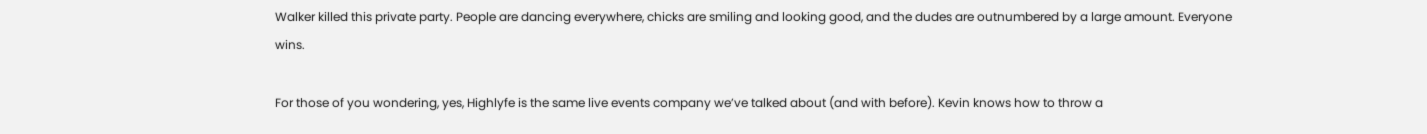Walker killed this private party. People are dancing everywhere, chicks are smiling and looking good, and the dudes are outnumbered by a large amount. Everyone wins.

For those of you wondering, yes, Highlyfe is the same live events company we’ve talked about (and with before). Kevin knows how to throw a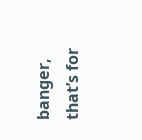banger, that’s for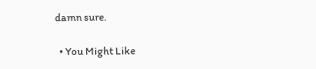damn sure.

  • You Might Like